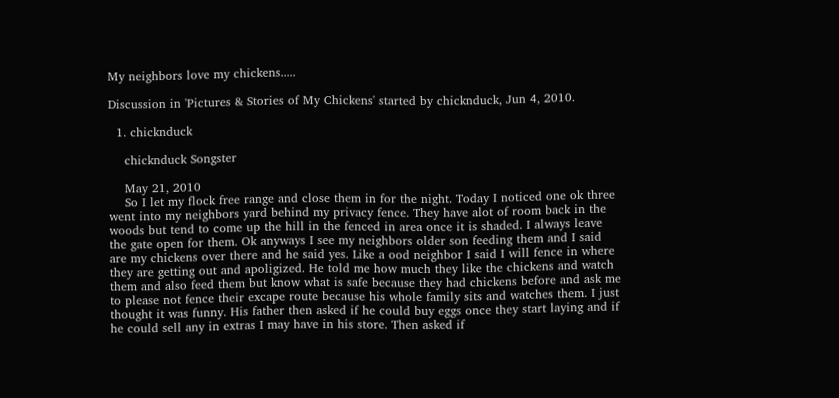My neighbors love my chickens.....

Discussion in 'Pictures & Stories of My Chickens' started by chicknduck, Jun 4, 2010.

  1. chicknduck

    chicknduck Songster

    May 21, 2010
    So I let my flock free range and close them in for the night. Today I noticed one ok three went into my neighbors yard behind my privacy fence. They have alot of room back in the woods but tend to come up the hill in the fenced in area once it is shaded. I always leave the gate open for them. Ok anyways I see my neighbors older son feeding them and I said are my chickens over there and he said yes. Like a ood neighbor I said I will fence in where they are getting out and apoligized. He told me how much they like the chickens and watch them and also feed them but know what is safe because they had chickens before and ask me to please not fence their excape route because his whole family sits and watches them. I just thought it was funny. His father then asked if he could buy eggs once they start laying and if he could sell any in extras I may have in his store. Then asked if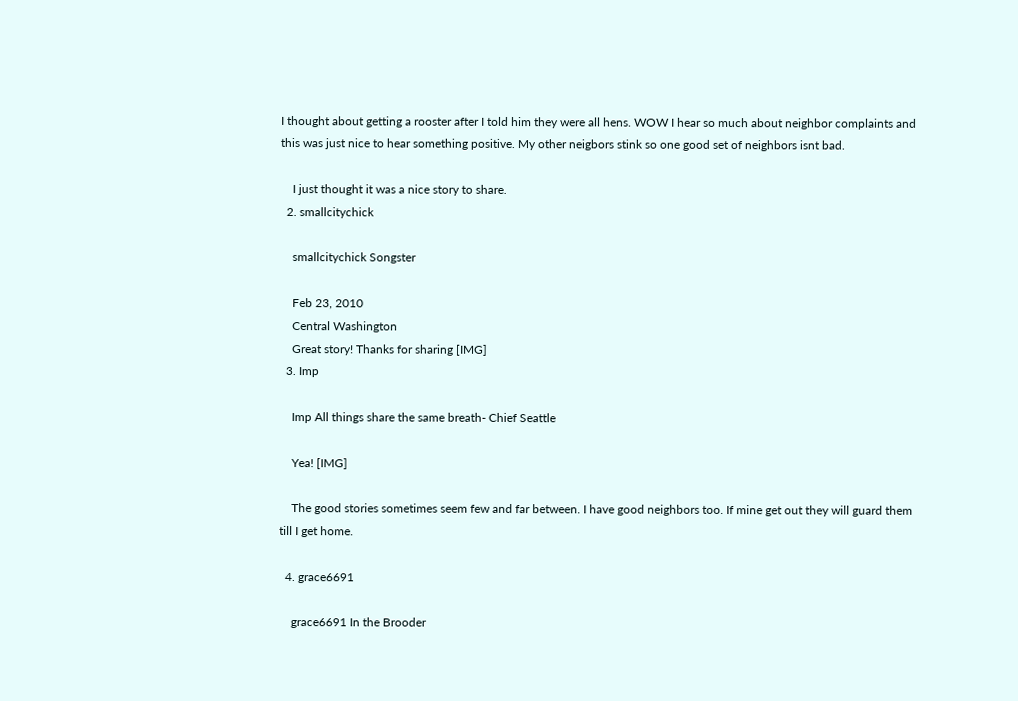I thought about getting a rooster after I told him they were all hens. WOW I hear so much about neighbor complaints and this was just nice to hear something positive. My other neigbors stink so one good set of neighbors isnt bad.

    I just thought it was a nice story to share.
  2. smallcitychick

    smallcitychick Songster

    Feb 23, 2010
    Central Washington
    Great story! Thanks for sharing [IMG]
  3. Imp

    Imp All things share the same breath- Chief Seattle

    Yea! [IMG]

    The good stories sometimes seem few and far between. I have good neighbors too. If mine get out they will guard them till I get home.

  4. grace6691

    grace6691 In the Brooder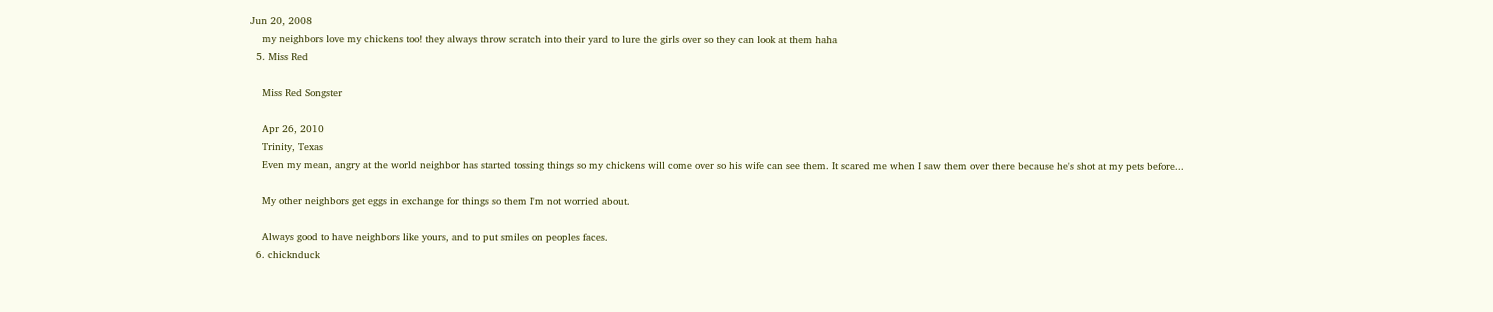Jun 20, 2008
    my neighbors love my chickens too! they always throw scratch into their yard to lure the girls over so they can look at them haha
  5. Miss Red

    Miss Red Songster

    Apr 26, 2010
    Trinity, Texas
    Even my mean, angry at the world neighbor has started tossing things so my chickens will come over so his wife can see them. It scared me when I saw them over there because he's shot at my pets before...

    My other neighbors get eggs in exchange for things so them I'm not worried about.

    Always good to have neighbors like yours, and to put smiles on peoples faces.
  6. chicknduck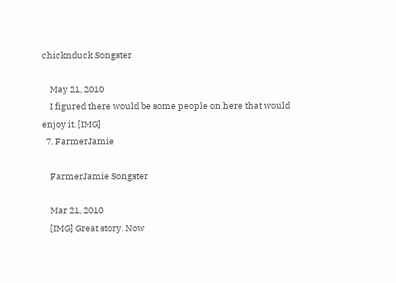chicknduck Songster

    May 21, 2010
    I figured there would be some people on here that would enjoy it. [IMG]
  7. FarmerJamie

    FarmerJamie Songster

    Mar 21, 2010
    [IMG] Great story. Now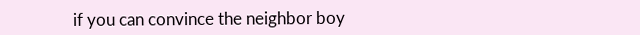if you can convince the neighbor boy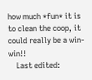how much *fun* it is to clean the coop, it could really be a win-win!!
    Last edited: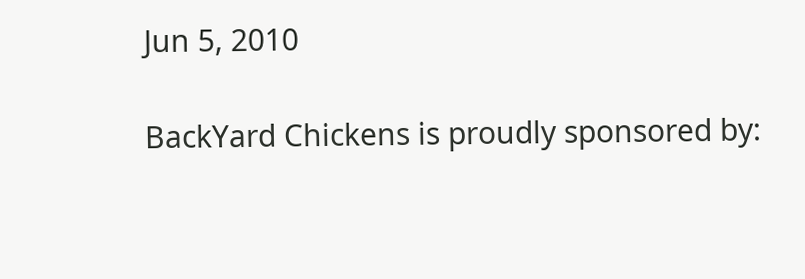Jun 5, 2010

BackYard Chickens is proudly sponsored by: